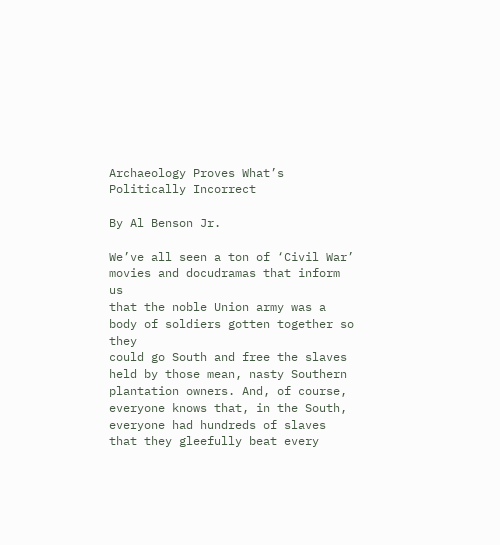Archaeology Proves What’s Politically Incorrect

By Al Benson Jr.

We’ve all seen a ton of ‘Civil War’ movies and docudramas that inform us
that the noble Union army was a body of soldiers gotten together so they
could go South and free the slaves held by those mean, nasty Southern
plantation owners. And, of course, everyone knows that, in the South,
everyone had hundreds of slaves that they gleefully beat every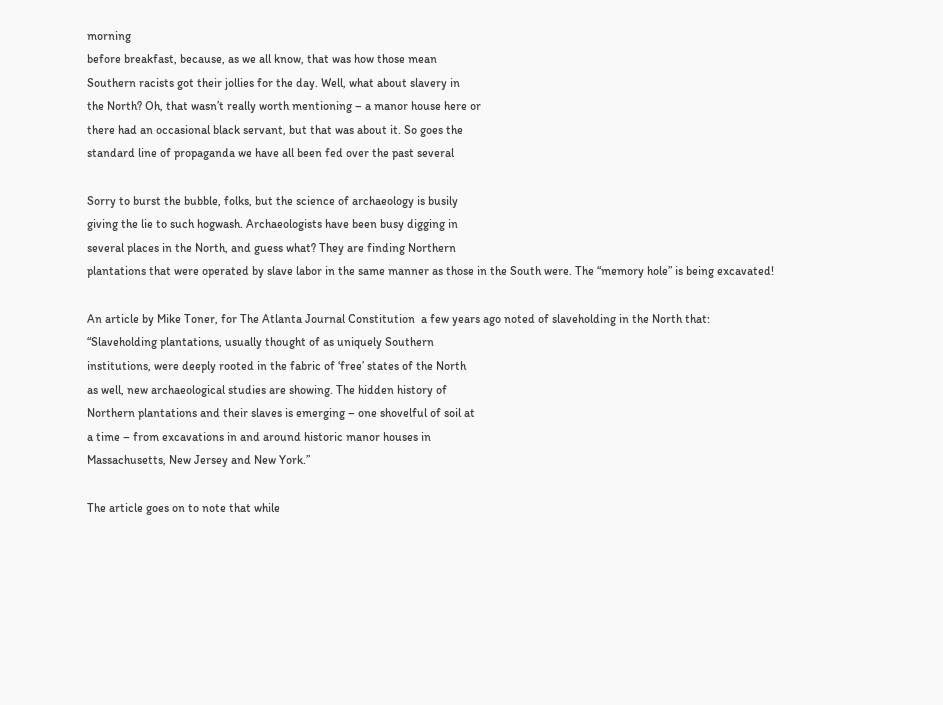morning
before breakfast, because, as we all know, that was how those mean
Southern racists got their jollies for the day. Well, what about slavery in
the North? Oh, that wasn’t really worth mentioning – a manor house here or
there had an occasional black servant, but that was about it. So goes the
standard line of propaganda we have all been fed over the past several

Sorry to burst the bubble, folks, but the science of archaeology is busily
giving the lie to such hogwash. Archaeologists have been busy digging in
several places in the North, and guess what? They are finding Northern
plantations that were operated by slave labor in the same manner as those in the South were. The “memory hole” is being excavated!

An article by Mike Toner, for The Atlanta Journal Constitution  a few years ago noted of slaveholding in the North that:
“Slaveholding plantations, usually thought of as uniquely Southern
institutions, were deeply rooted in the fabric of ‘free’ states of the North
as well, new archaeological studies are showing. The hidden history of
Northern plantations and their slaves is emerging – one shovelful of soil at
a time – from excavations in and around historic manor houses in
Massachusetts, New Jersey and New York.”

The article goes on to note that while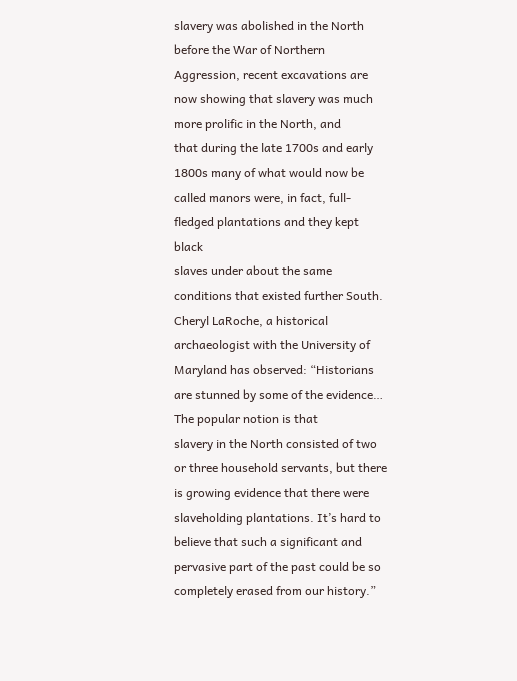slavery was abolished in the North
before the War of Northern Aggression, recent excavations are now showing that slavery was much more prolific in the North, and
that during the late 1700s and early 1800s many of what would now be called manors were, in fact, full-fledged plantations and they kept black
slaves under about the same conditions that existed further South.
Cheryl LaRoche, a historical archaeologist with the University of
Maryland has observed: “Historians are stunned by some of the evidence…  The popular notion is that
slavery in the North consisted of two or three household servants, but there
is growing evidence that there were slaveholding plantations. It’s hard to
believe that such a significant and pervasive part of the past could be so
completely erased from our history.”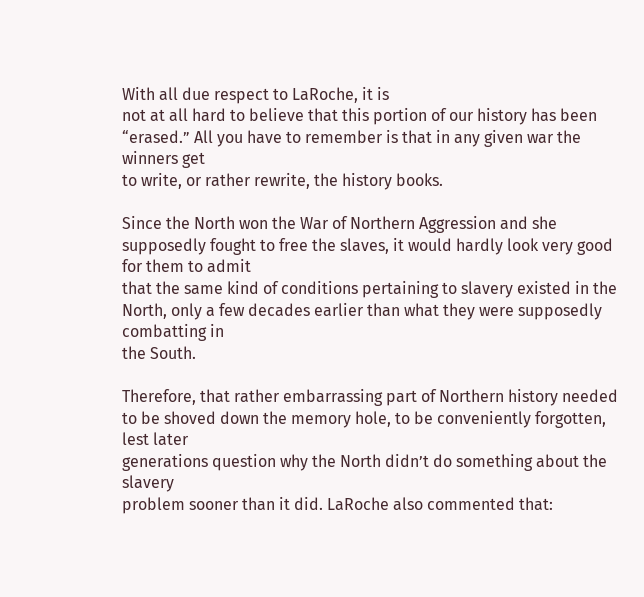With all due respect to LaRoche, it is
not at all hard to believe that this portion of our history has been
“erased.” All you have to remember is that in any given war the winners get
to write, or rather rewrite, the history books.

Since the North won the War of Northern Aggression and she supposedly fought to free the slaves, it would hardly look very good for them to admit
that the same kind of conditions pertaining to slavery existed in the North, only a few decades earlier than what they were supposedly combatting in
the South.

Therefore, that rather embarrassing part of Northern history needed
to be shoved down the memory hole, to be conveniently forgotten, lest later
generations question why the North didn’t do something about the slavery
problem sooner than it did. LaRoche also commented that: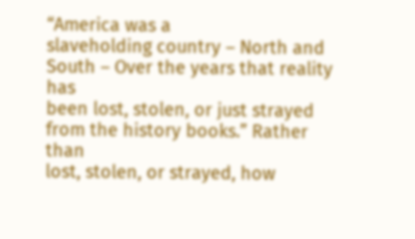“America was a
slaveholding country – North and South – Over the years that reality has
been lost, stolen, or just strayed from the history books.” Rather than
lost, stolen, or strayed, how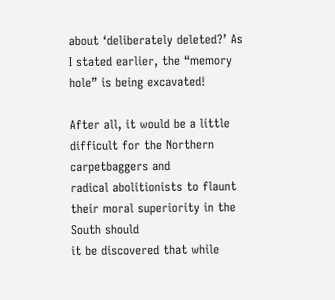about ‘deliberately deleted?’ As I stated earlier, the “memory hole” is being excavated!

After all, it would be a little difficult for the Northern carpetbaggers and
radical abolitionists to flaunt their moral superiority in the South should
it be discovered that while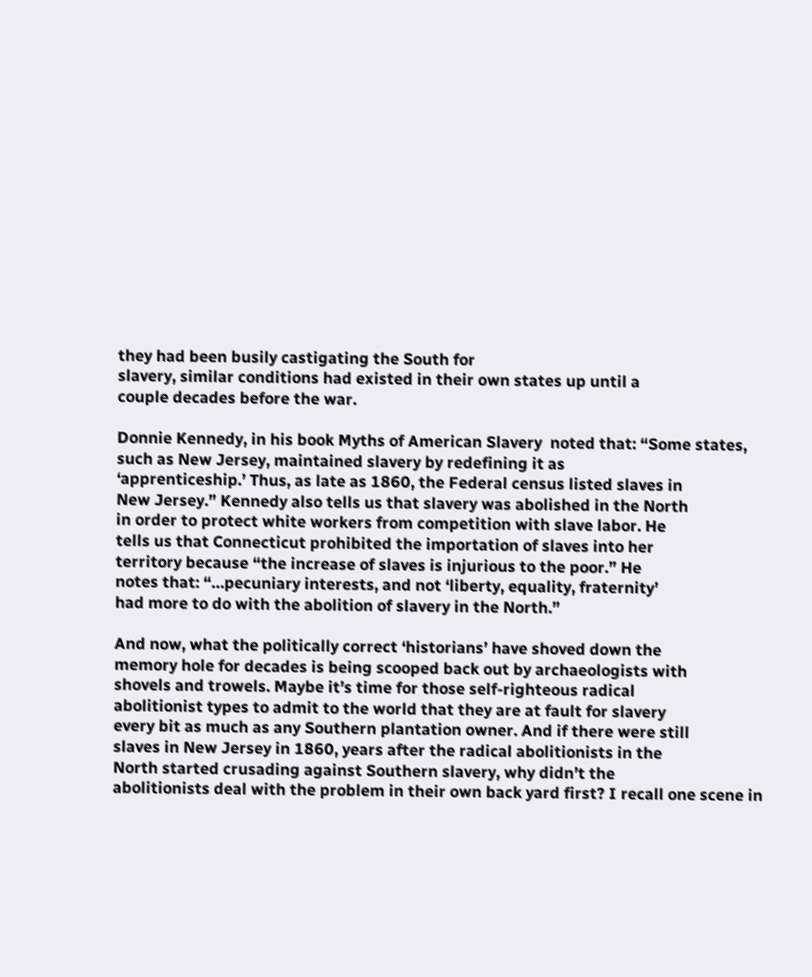they had been busily castigating the South for
slavery, similar conditions had existed in their own states up until a
couple decades before the war.

Donnie Kennedy, in his book Myths of American Slavery  noted that: “Some states, such as New Jersey, maintained slavery by redefining it as
‘apprenticeship.’ Thus, as late as 1860, the Federal census listed slaves in
New Jersey.” Kennedy also tells us that slavery was abolished in the North
in order to protect white workers from competition with slave labor. He
tells us that Connecticut prohibited the importation of slaves into her
territory because “the increase of slaves is injurious to the poor.” He
notes that: “…pecuniary interests, and not ‘liberty, equality, fraternity’
had more to do with the abolition of slavery in the North.”

And now, what the politically correct ‘historians’ have shoved down the
memory hole for decades is being scooped back out by archaeologists with
shovels and trowels. Maybe it’s time for those self-righteous radical
abolitionist types to admit to the world that they are at fault for slavery
every bit as much as any Southern plantation owner. And if there were still
slaves in New Jersey in 1860, years after the radical abolitionists in the
North started crusading against Southern slavery, why didn’t the
abolitionists deal with the problem in their own back yard first? I recall one scene in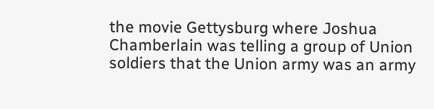the movie Gettysburg where Joshua Chamberlain was telling a group of Union soldiers that the Union army was an army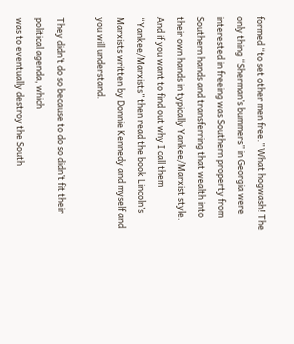formed “to set other men free.” What hogwash! The only thing “Sherman’s bummers” in Georgia were interested in freeing was Southern property from Southern hands and transferring that wealth into their own hands in typically Yankee/Marxist style. And if you want to find out why I call them “Yankee/Marxists” then read the book Lincoln’s Marxists written by Donnie Kennedy and myself and you will understand.

They didn’t do so because to do so didn’t fit their political agenda, which
was to eventually destroy the South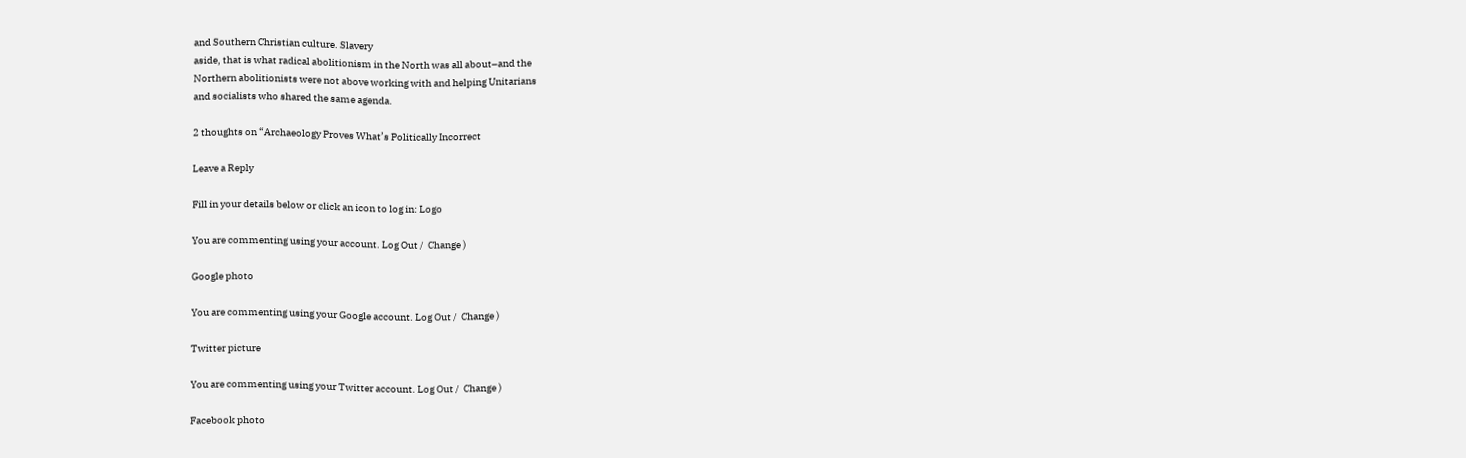and Southern Christian culture. Slavery
aside, that is what radical abolitionism in the North was all about–and the
Northern abolitionists were not above working with and helping Unitarians
and socialists who shared the same agenda.

2 thoughts on “Archaeology Proves What’s Politically Incorrect

Leave a Reply

Fill in your details below or click an icon to log in: Logo

You are commenting using your account. Log Out /  Change )

Google photo

You are commenting using your Google account. Log Out /  Change )

Twitter picture

You are commenting using your Twitter account. Log Out /  Change )

Facebook photo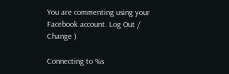You are commenting using your Facebook account. Log Out /  Change )

Connecting to %s